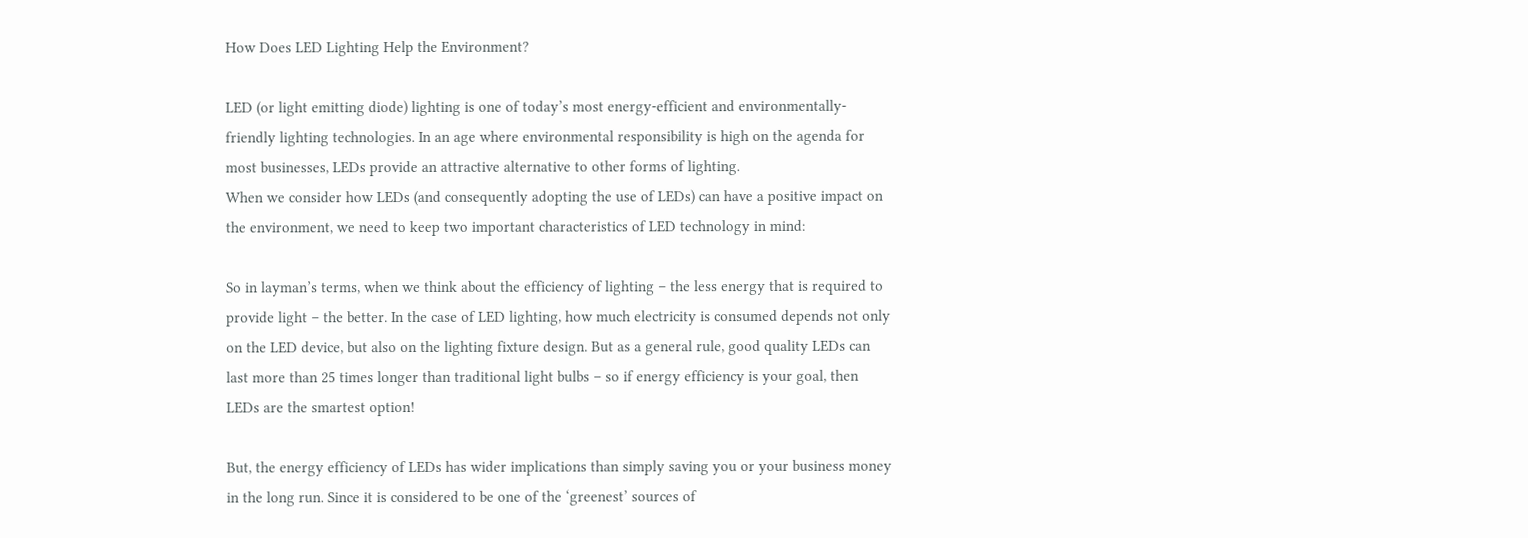How Does LED Lighting Help the Environment?

LED (or light emitting diode) lighting is one of today’s most energy-efficient and environmentally-friendly lighting technologies. In an age where environmental responsibility is high on the agenda for most businesses, LEDs provide an attractive alternative to other forms of lighting.
When we consider how LEDs (and consequently adopting the use of LEDs) can have a positive impact on the environment, we need to keep two important characteristics of LED technology in mind:

So in layman’s terms, when we think about the efficiency of lighting – the less energy that is required to provide light – the better. In the case of LED lighting, how much electricity is consumed depends not only on the LED device, but also on the lighting fixture design. But as a general rule, good quality LEDs can last more than 25 times longer than traditional light bulbs – so if energy efficiency is your goal, then LEDs are the smartest option!

But, the energy efficiency of LEDs has wider implications than simply saving you or your business money in the long run. Since it is considered to be one of the ‘greenest’ sources of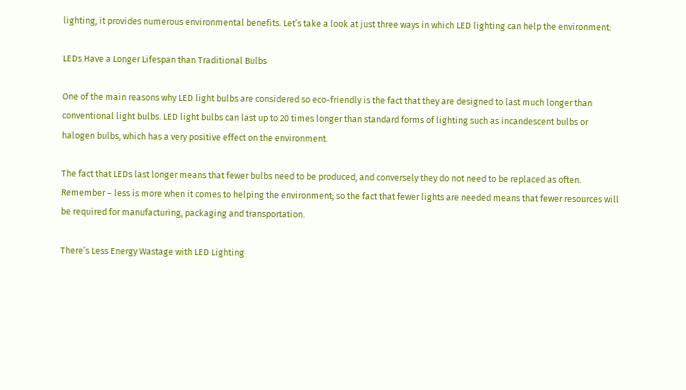lighting, it provides numerous environmental benefits. Let’s take a look at just three ways in which LED lighting can help the environment:

LEDs Have a Longer Lifespan than Traditional Bulbs

One of the main reasons why LED light bulbs are considered so eco-friendly is the fact that they are designed to last much longer than conventional light bulbs. LED light bulbs can last up to 20 times longer than standard forms of lighting such as incandescent bulbs or halogen bulbs, which has a very positive effect on the environment.

The fact that LEDs last longer means that fewer bulbs need to be produced, and conversely they do not need to be replaced as often. Remember – less is more when it comes to helping the environment; so the fact that fewer lights are needed means that fewer resources will be required for manufacturing, packaging and transportation.

There’s Less Energy Wastage with LED Lighting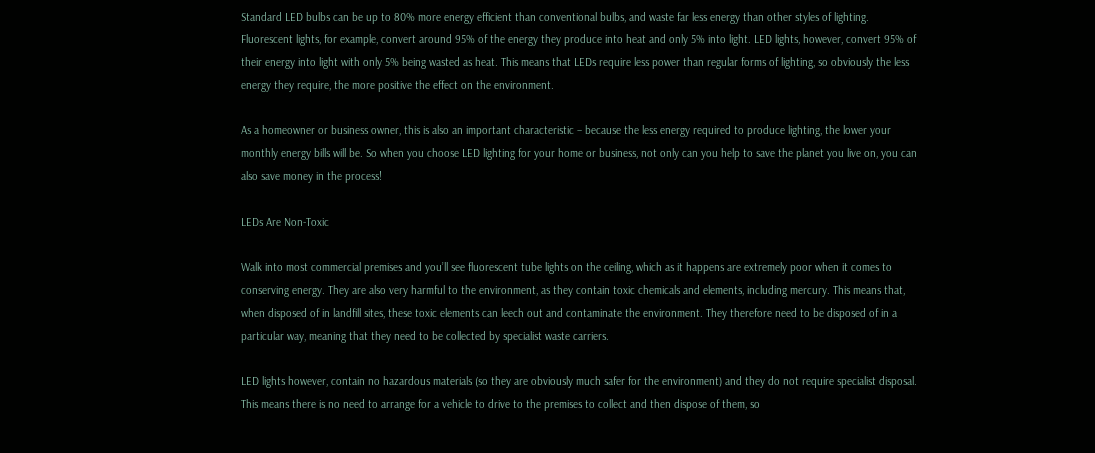Standard LED bulbs can be up to 80% more energy efficient than conventional bulbs, and waste far less energy than other styles of lighting. Fluorescent lights, for example, convert around 95% of the energy they produce into heat and only 5% into light. LED lights, however, convert 95% of their energy into light with only 5% being wasted as heat. This means that LEDs require less power than regular forms of lighting, so obviously the less energy they require, the more positive the effect on the environment.

As a homeowner or business owner, this is also an important characteristic – because the less energy required to produce lighting, the lower your monthly energy bills will be. So when you choose LED lighting for your home or business, not only can you help to save the planet you live on, you can also save money in the process!

LEDs Are Non-Toxic

Walk into most commercial premises and you’ll see fluorescent tube lights on the ceiling, which as it happens are extremely poor when it comes to conserving energy. They are also very harmful to the environment, as they contain toxic chemicals and elements, including mercury. This means that, when disposed of in landfill sites, these toxic elements can leech out and contaminate the environment. They therefore need to be disposed of in a particular way, meaning that they need to be collected by specialist waste carriers.

LED lights however, contain no hazardous materials (so they are obviously much safer for the environment) and they do not require specialist disposal. This means there is no need to arrange for a vehicle to drive to the premises to collect and then dispose of them, so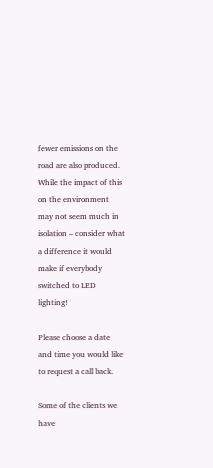fewer emissions on the road are also produced. While the impact of this on the environment may not seem much in isolation – consider what a difference it would make if everybody switched to LED lighting!

Please choose a date and time you would like to request a call back.

Some of the clients we have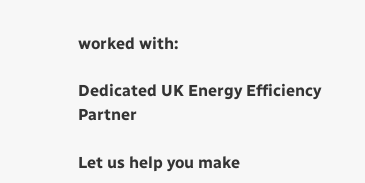worked with:

Dedicated UK Energy Efficiency Partner

Let us help you make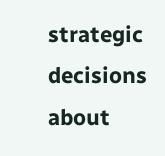strategic decisions about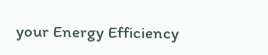your Energy Efficiency